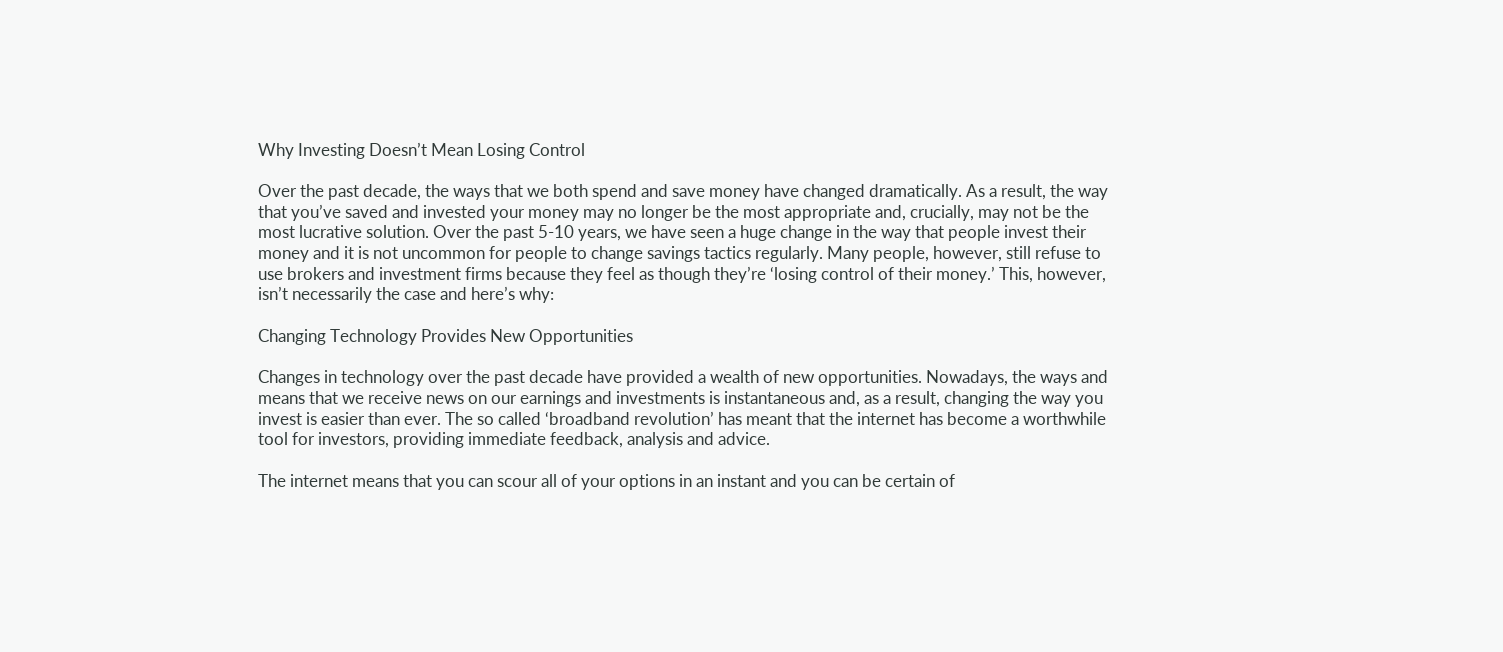Why Investing Doesn’t Mean Losing Control

Over the past decade, the ways that we both spend and save money have changed dramatically. As a result, the way that you’ve saved and invested your money may no longer be the most appropriate and, crucially, may not be the most lucrative solution. Over the past 5-10 years, we have seen a huge change in the way that people invest their money and it is not uncommon for people to change savings tactics regularly. Many people, however, still refuse to use brokers and investment firms because they feel as though they’re ‘losing control of their money.’ This, however, isn’t necessarily the case and here’s why:

Changing Technology Provides New Opportunities

Changes in technology over the past decade have provided a wealth of new opportunities. Nowadays, the ways and means that we receive news on our earnings and investments is instantaneous and, as a result, changing the way you invest is easier than ever. The so called ‘broadband revolution’ has meant that the internet has become a worthwhile tool for investors, providing immediate feedback, analysis and advice.

The internet means that you can scour all of your options in an instant and you can be certain of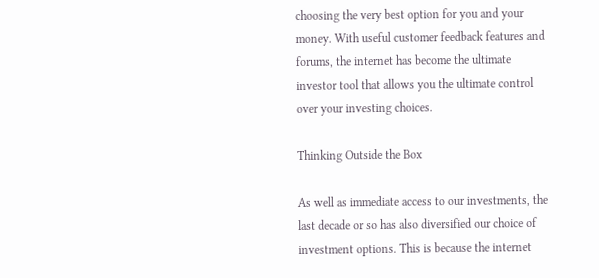choosing the very best option for you and your money. With useful customer feedback features and forums, the internet has become the ultimate investor tool that allows you the ultimate control over your investing choices.

Thinking Outside the Box

As well as immediate access to our investments, the last decade or so has also diversified our choice of investment options. This is because the internet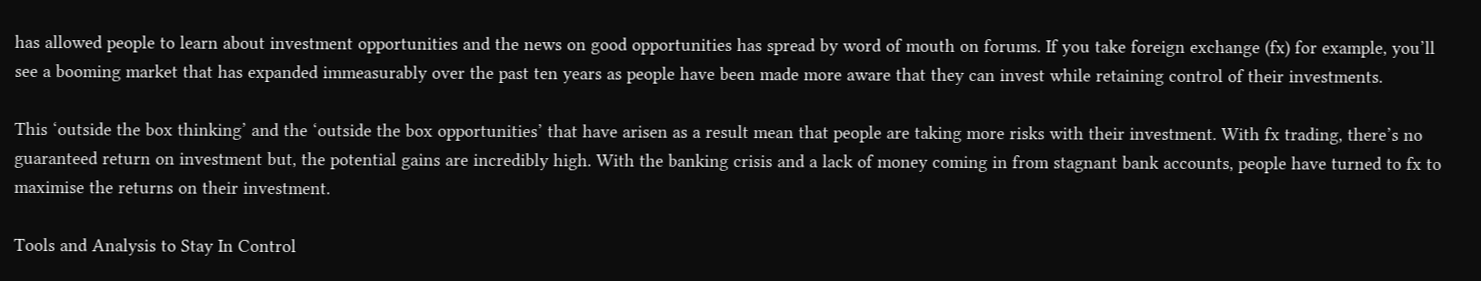has allowed people to learn about investment opportunities and the news on good opportunities has spread by word of mouth on forums. If you take foreign exchange (fx) for example, you’ll see a booming market that has expanded immeasurably over the past ten years as people have been made more aware that they can invest while retaining control of their investments.

This ‘outside the box thinking’ and the ‘outside the box opportunities’ that have arisen as a result mean that people are taking more risks with their investment. With fx trading, there’s no guaranteed return on investment but, the potential gains are incredibly high. With the banking crisis and a lack of money coming in from stagnant bank accounts, people have turned to fx to maximise the returns on their investment.

Tools and Analysis to Stay In Control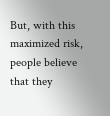But, with this maximized risk, people believe that they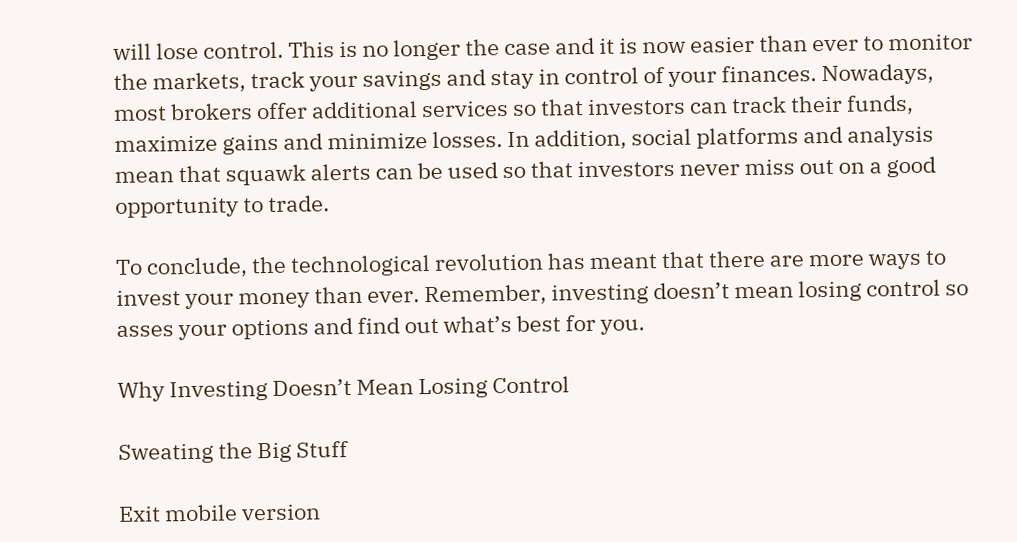will lose control. This is no longer the case and it is now easier than ever to monitor the markets, track your savings and stay in control of your finances. Nowadays, most brokers offer additional services so that investors can track their funds, maximize gains and minimize losses. In addition, social platforms and analysis mean that squawk alerts can be used so that investors never miss out on a good opportunity to trade.

To conclude, the technological revolution has meant that there are more ways to invest your money than ever. Remember, investing doesn’t mean losing control so asses your options and find out what’s best for you.

Why Investing Doesn’t Mean Losing Control

Sweating the Big Stuff

Exit mobile version